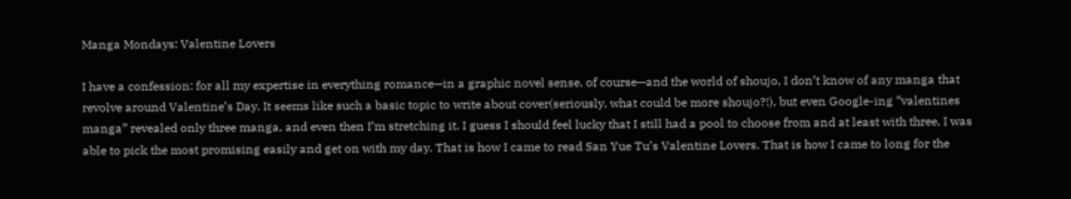Manga Mondays: Valentine Lovers

I have a confession: for all my expertise in everything romance—in a graphic novel sense, of course—and the world of shoujo, I don’t know of any manga that revolve around Valentine’s Day. It seems like such a basic topic to write about cover(seriously, what could be more shoujo?!), but even Google-ing “valentines manga” revealed only three manga, and even then I’m stretching it. I guess I should feel lucky that I still had a pool to choose from and at least with three, I was able to pick the most promising easily and get on with my day. That is how I came to read San Yue Tu’s Valentine Lovers. That is how I came to long for the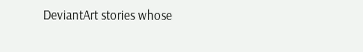DeviantArt stories whose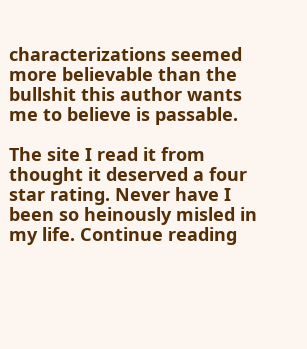characterizations seemed more believable than the bullshit this author wants me to believe is passable.

The site I read it from thought it deserved a four star rating. Never have I been so heinously misled in my life. Continue reading